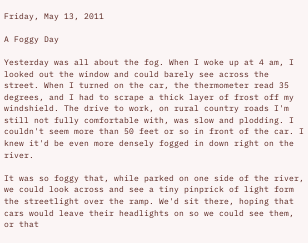Friday, May 13, 2011

A Foggy Day

Yesterday was all about the fog. When I woke up at 4 am, I looked out the window and could barely see across the street. When I turned on the car, the thermometer read 35 degrees, and I had to scrape a thick layer of frost off my windshield. The drive to work, on rural country roads I'm still not fully comfortable with, was slow and plodding. I couldn't seem more than 50 feet or so in front of the car. I knew it'd be even more densely fogged in down right on the river.

It was so foggy that, while parked on one side of the river, we could look across and see a tiny pinprick of light form the streetlight over the ramp. We'd sit there, hoping that cars would leave their headlights on so we could see them, or that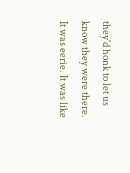they'd honk to let us know they were there. It was eerie. It was like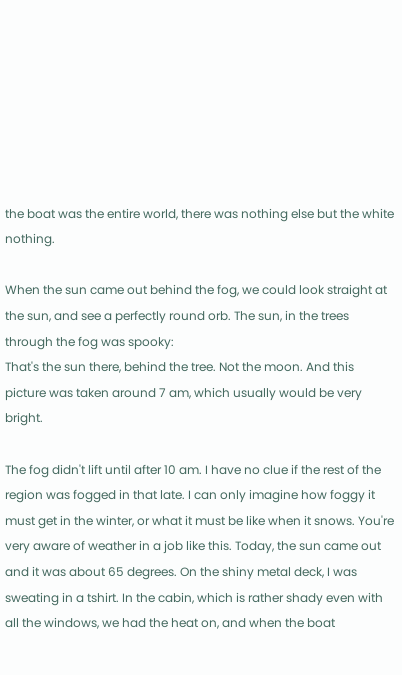the boat was the entire world, there was nothing else but the white nothing.

When the sun came out behind the fog, we could look straight at the sun, and see a perfectly round orb. The sun, in the trees through the fog was spooky:
That's the sun there, behind the tree. Not the moon. And this picture was taken around 7 am, which usually would be very bright.

The fog didn't lift until after 10 am. I have no clue if the rest of the region was fogged in that late. I can only imagine how foggy it must get in the winter, or what it must be like when it snows. You're very aware of weather in a job like this. Today, the sun came out and it was about 65 degrees. On the shiny metal deck, I was sweating in a tshirt. In the cabin, which is rather shady even with all the windows, we had the heat on, and when the boat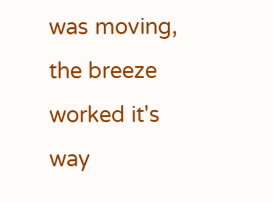was moving, the breeze worked it's way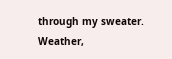through my sweater. Weather,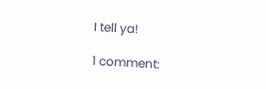I tell ya!

1 comment: